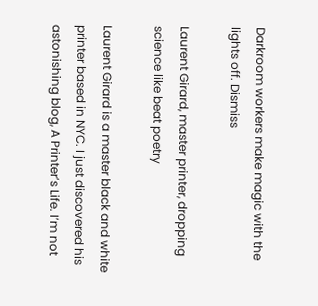Darkroom workers make magic with the lights off. Dismiss

Laurent Girard, master printer, dropping science like beat poetry

Laurent Girard is a master black and white printer based in NYC. I just discovered his astonishing blog, A Printer’s Life. I’m not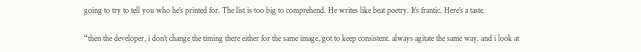going to try to tell you who he’s printed for. The list is too big to comprehend. He writes like beat poetry. It’s frantic. Here’s a taste.

“then the developer, i don’t change the timing there either for the same image, got to keep consistent. always agitate the same way. and i look at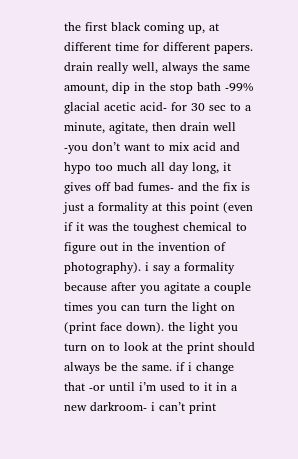the first black coming up, at different time for different papers. drain really well, always the same amount, dip in the stop bath -99% glacial acetic acid- for 30 sec to a minute, agitate, then drain well -you don’t want to mix acid and hypo too much all day long, it gives off bad fumes- and the fix is just a formality at this point (even if it was the toughest chemical to figure out in the invention of photography). i say a formality because after you agitate a couple times you can turn the light on (print face down). the light you turn on to look at the print should always be the same. if i change that -or until i’m used to it in a new darkroom- i can’t print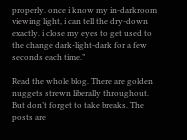properly. once i know my in-darkroom viewing light, i can tell the dry-down exactly. i close my eyes to get used to the change dark-light-dark for a few seconds each time.”

Read the whole blog. There are golden nuggets strewn liberally throughout. But don’t forget to take breaks. The posts are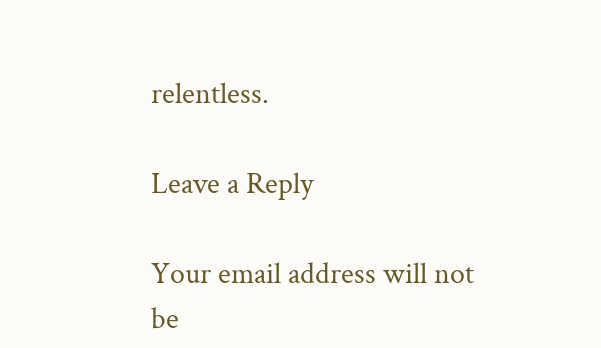relentless.

Leave a Reply

Your email address will not be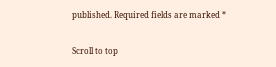published. Required fields are marked *

Scroll to top